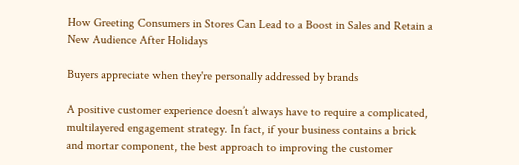How Greeting Consumers in Stores Can Lead to a Boost in Sales and Retain a New Audience After Holidays

Buyers appreciate when they're personally addressed by brands

A positive customer experience doesn’t always have to require a complicated, multilayered engagement strategy. In fact, if your business contains a brick and mortar component, the best approach to improving the customer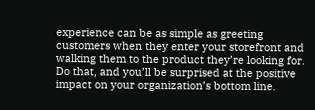experience can be as simple as greeting customers when they enter your storefront and walking them to the product they’re looking for. Do that, and you’ll be surprised at the positive impact on your organization’s bottom line.